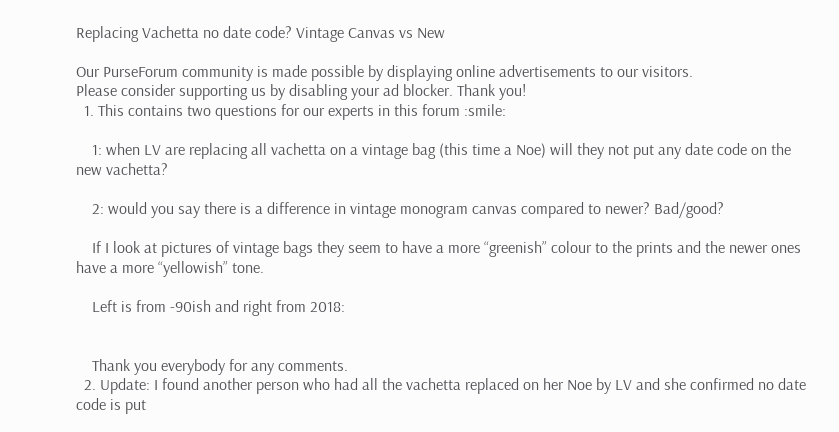Replacing Vachetta no date code? Vintage Canvas vs New

Our PurseForum community is made possible by displaying online advertisements to our visitors.
Please consider supporting us by disabling your ad blocker. Thank you!
  1. This contains two questions for our experts in this forum :smile:

    1: when LV are replacing all vachetta on a vintage bag (this time a Noe) will they not put any date code on the new vachetta?

    2: would you say there is a difference in vintage monogram canvas compared to newer? Bad/good?

    If I look at pictures of vintage bags they seem to have a more “greenish” colour to the prints and the newer ones have a more “yellowish” tone.

    Left is from -90ish and right from 2018:


    Thank you everybody for any comments.
  2. Update: I found another person who had all the vachetta replaced on her Noe by LV and she confirmed no date code is put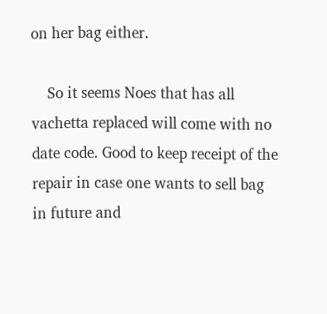on her bag either.

    So it seems Noes that has all vachetta replaced will come with no date code. Good to keep receipt of the repair in case one wants to sell bag in future and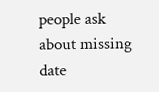people ask about missing date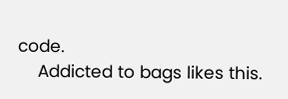code.
    Addicted to bags likes this.